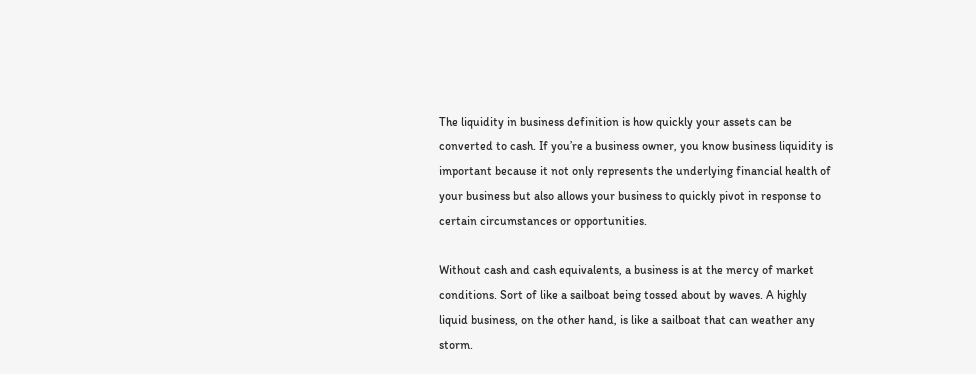The liquidity in business definition is how quickly your assets can be converted to cash. If you’re a business owner, you know business liquidity is important because it not only represents the underlying financial health of your business but also allows your business to quickly pivot in response to certain circumstances or opportunities.

Without cash and cash equivalents, a business is at the mercy of market conditions. Sort of like a sailboat being tossed about by waves. A highly liquid business, on the other hand, is like a sailboat that can weather any storm.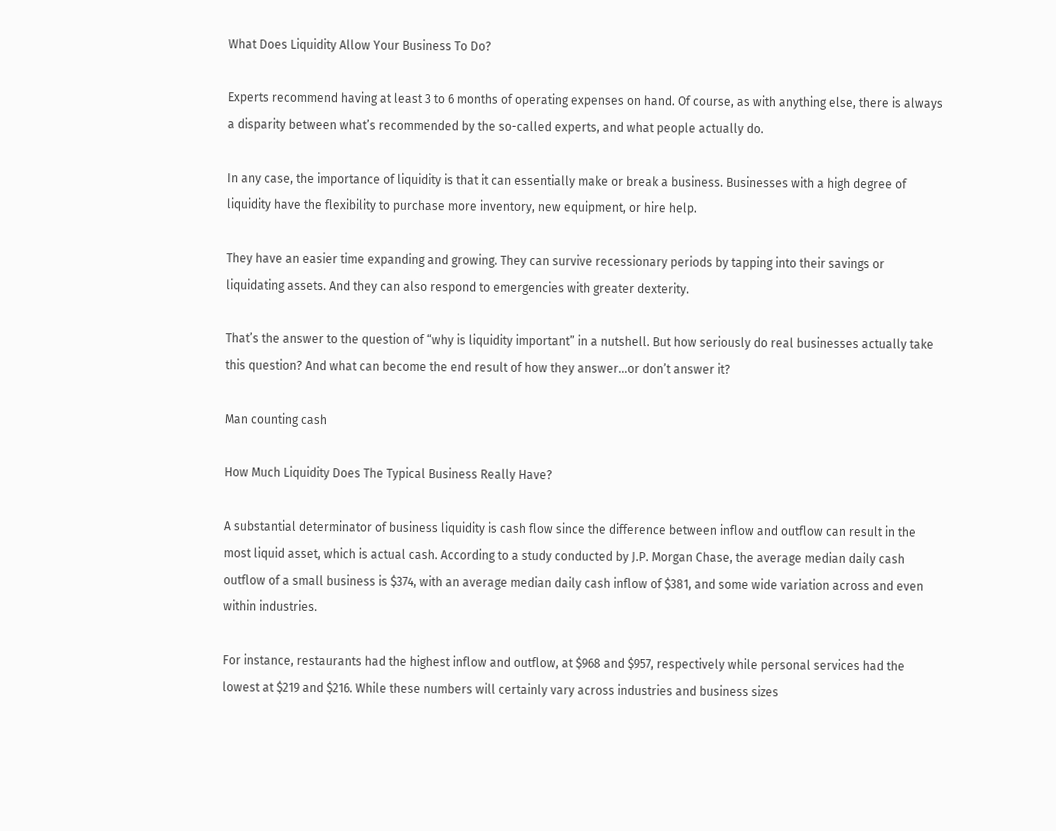What Does Liquidity Allow Your Business To Do?

Experts recommend having at least 3 to 6 months of operating expenses on hand. Of course, as with anything else, there is always a disparity between what’s recommended by the so-called experts, and what people actually do.

In any case, the importance of liquidity is that it can essentially make or break a business. Businesses with a high degree of liquidity have the flexibility to purchase more inventory, new equipment, or hire help.

They have an easier time expanding and growing. They can survive recessionary periods by tapping into their savings or liquidating assets. And they can also respond to emergencies with greater dexterity.

That’s the answer to the question of “why is liquidity important” in a nutshell. But how seriously do real businesses actually take this question? And what can become the end result of how they answer…or don’t answer it?

Man counting cash

How Much Liquidity Does The Typical Business Really Have?

A substantial determinator of business liquidity is cash flow since the difference between inflow and outflow can result in the most liquid asset, which is actual cash. According to a study conducted by J.P. Morgan Chase, the average median daily cash outflow of a small business is $374, with an average median daily cash inflow of $381, and some wide variation across and even within industries.

For instance, restaurants had the highest inflow and outflow, at $968 and $957, respectively while personal services had the lowest at $219 and $216. While these numbers will certainly vary across industries and business sizes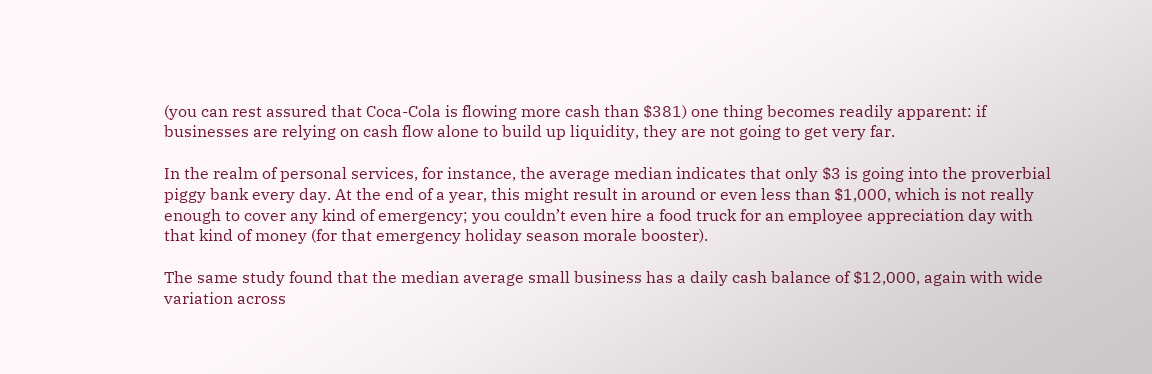(you can rest assured that Coca-Cola is flowing more cash than $381) one thing becomes readily apparent: if businesses are relying on cash flow alone to build up liquidity, they are not going to get very far.

In the realm of personal services, for instance, the average median indicates that only $3 is going into the proverbial piggy bank every day. At the end of a year, this might result in around or even less than $1,000, which is not really enough to cover any kind of emergency; you couldn’t even hire a food truck for an employee appreciation day with that kind of money (for that emergency holiday season morale booster).

The same study found that the median average small business has a daily cash balance of $12,000, again with wide variation across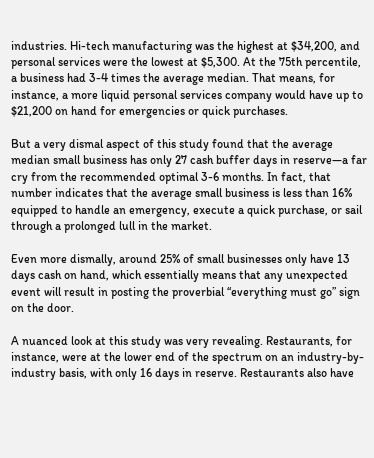industries. Hi-tech manufacturing was the highest at $34,200, and personal services were the lowest at $5,300. At the 75th percentile, a business had 3-4 times the average median. That means, for instance, a more liquid personal services company would have up to $21,200 on hand for emergencies or quick purchases.

But a very dismal aspect of this study found that the average median small business has only 27 cash buffer days in reserve—a far cry from the recommended optimal 3-6 months. In fact, that number indicates that the average small business is less than 16% equipped to handle an emergency, execute a quick purchase, or sail through a prolonged lull in the market.

Even more dismally, around 25% of small businesses only have 13 days cash on hand, which essentially means that any unexpected event will result in posting the proverbial “everything must go” sign on the door.

A nuanced look at this study was very revealing. Restaurants, for instance, were at the lower end of the spectrum on an industry-by-industry basis, with only 16 days in reserve. Restaurants also have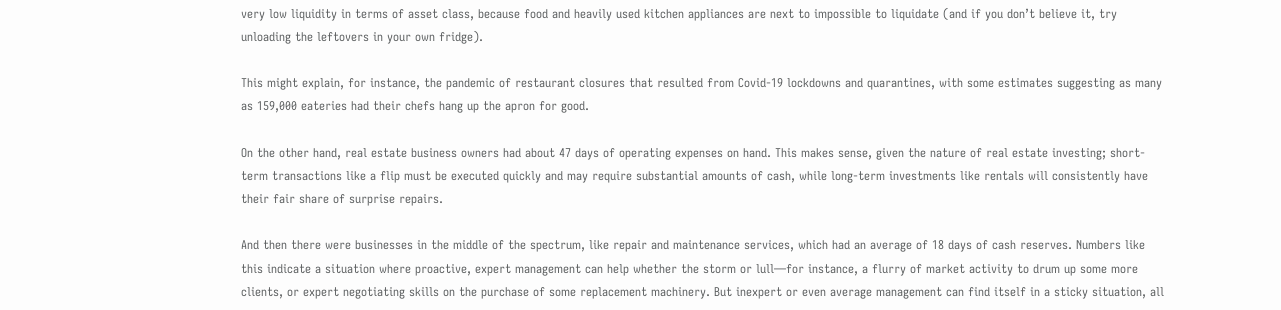very low liquidity in terms of asset class, because food and heavily used kitchen appliances are next to impossible to liquidate (and if you don’t believe it, try unloading the leftovers in your own fridge).

This might explain, for instance, the pandemic of restaurant closures that resulted from Covid-19 lockdowns and quarantines, with some estimates suggesting as many as 159,000 eateries had their chefs hang up the apron for good.

On the other hand, real estate business owners had about 47 days of operating expenses on hand. This makes sense, given the nature of real estate investing; short-term transactions like a flip must be executed quickly and may require substantial amounts of cash, while long-term investments like rentals will consistently have their fair share of surprise repairs.

And then there were businesses in the middle of the spectrum, like repair and maintenance services, which had an average of 18 days of cash reserves. Numbers like this indicate a situation where proactive, expert management can help whether the storm or lull—for instance, a flurry of market activity to drum up some more clients, or expert negotiating skills on the purchase of some replacement machinery. But inexpert or even average management can find itself in a sticky situation, all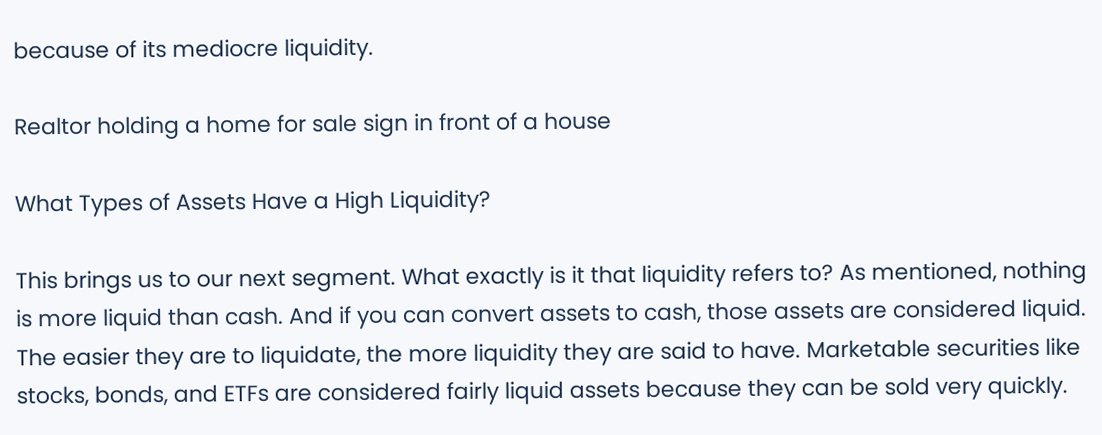because of its mediocre liquidity.

Realtor holding a home for sale sign in front of a house

What Types of Assets Have a High Liquidity?

This brings us to our next segment. What exactly is it that liquidity refers to? As mentioned, nothing is more liquid than cash. And if you can convert assets to cash, those assets are considered liquid. The easier they are to liquidate, the more liquidity they are said to have. Marketable securities like stocks, bonds, and ETFs are considered fairly liquid assets because they can be sold very quickly.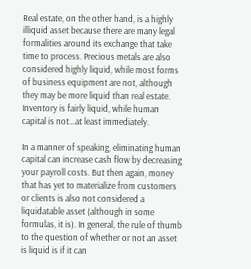Real estate, on the other hand, is a highly illiquid asset because there are many legal formalities around its exchange that take time to process. Precious metals are also considered highly liquid, while most forms of business equipment are not, although they may be more liquid than real estate. Inventory is fairly liquid, while human capital is not…at least immediately.

In a manner of speaking, eliminating human capital can increase cash flow by decreasing your payroll costs. But then again, money that has yet to materialize from customers or clients is also not considered a liquidatable asset (although in some formulas, it is). In general, the rule of thumb to the question of whether or not an asset is liquid is if it can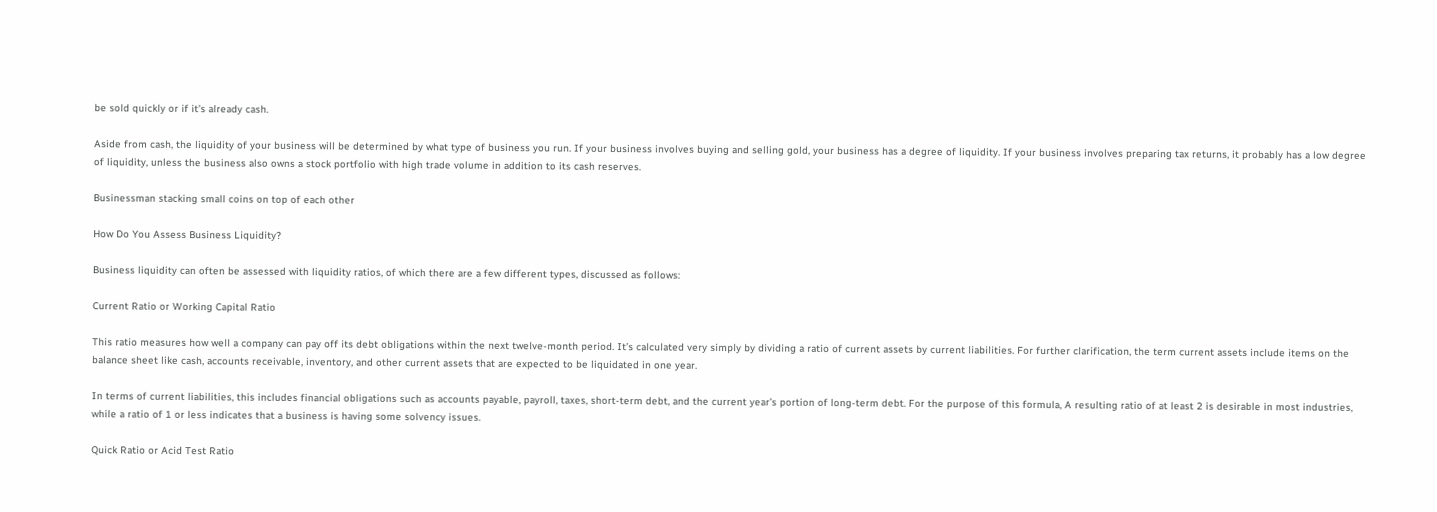be sold quickly or if it’s already cash.

Aside from cash, the liquidity of your business will be determined by what type of business you run. If your business involves buying and selling gold, your business has a degree of liquidity. If your business involves preparing tax returns, it probably has a low degree of liquidity, unless the business also owns a stock portfolio with high trade volume in addition to its cash reserves.

Businessman stacking small coins on top of each other

How Do You Assess Business Liquidity?

Business liquidity can often be assessed with liquidity ratios, of which there are a few different types, discussed as follows:

Current Ratio or Working Capital Ratio

This ratio measures how well a company can pay off its debt obligations within the next twelve-month period. It’s calculated very simply by dividing a ratio of current assets by current liabilities. For further clarification, the term current assets include items on the balance sheet like cash, accounts receivable, inventory, and other current assets that are expected to be liquidated in one year.

In terms of current liabilities, this includes financial obligations such as accounts payable, payroll, taxes, short-term debt, and the current year’s portion of long-term debt. For the purpose of this formula, A resulting ratio of at least 2 is desirable in most industries, while a ratio of 1 or less indicates that a business is having some solvency issues.

Quick Ratio or Acid Test Ratio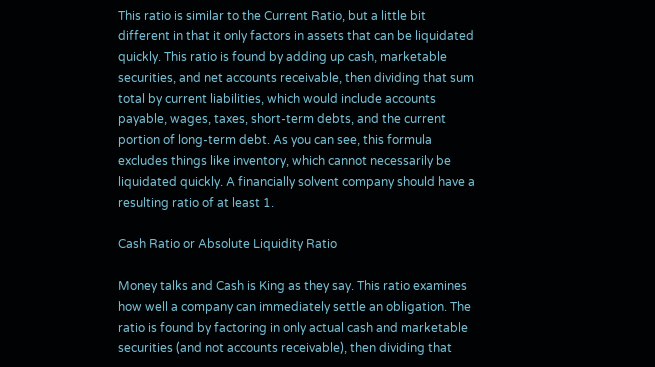This ratio is similar to the Current Ratio, but a little bit different in that it only factors in assets that can be liquidated quickly. This ratio is found by adding up cash, marketable securities, and net accounts receivable, then dividing that sum total by current liabilities, which would include accounts payable, wages, taxes, short-term debts, and the current portion of long-term debt. As you can see, this formula excludes things like inventory, which cannot necessarily be liquidated quickly. A financially solvent company should have a resulting ratio of at least 1.

Cash Ratio or Absolute Liquidity Ratio

Money talks and Cash is King as they say. This ratio examines how well a company can immediately settle an obligation. The ratio is found by factoring in only actual cash and marketable securities (and not accounts receivable), then dividing that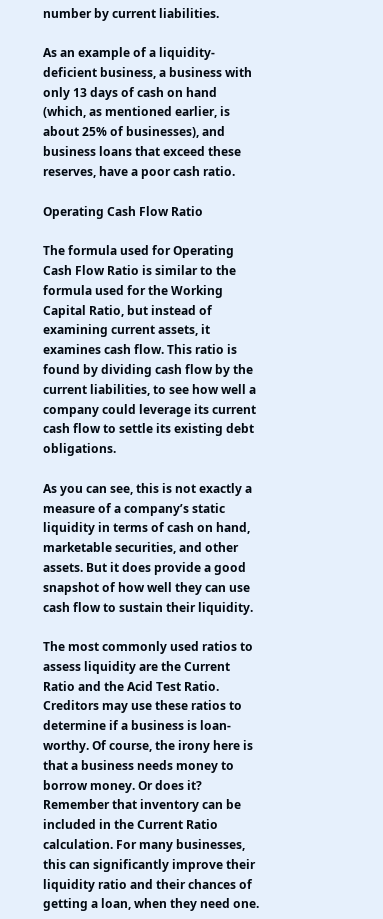number by current liabilities.

As an example of a liquidity-deficient business, a business with only 13 days of cash on hand (which, as mentioned earlier, is about 25% of businesses), and business loans that exceed these reserves, have a poor cash ratio.

Operating Cash Flow Ratio

The formula used for Operating Cash Flow Ratio is similar to the formula used for the Working Capital Ratio, but instead of examining current assets, it examines cash flow. This ratio is found by dividing cash flow by the current liabilities, to see how well a company could leverage its current cash flow to settle its existing debt obligations.

As you can see, this is not exactly a measure of a company’s static liquidity in terms of cash on hand, marketable securities, and other assets. But it does provide a good snapshot of how well they can use cash flow to sustain their liquidity.

The most commonly used ratios to assess liquidity are the Current Ratio and the Acid Test Ratio. Creditors may use these ratios to determine if a business is loan-worthy. Of course, the irony here is that a business needs money to borrow money. Or does it? Remember that inventory can be included in the Current Ratio calculation. For many businesses, this can significantly improve their liquidity ratio and their chances of getting a loan, when they need one.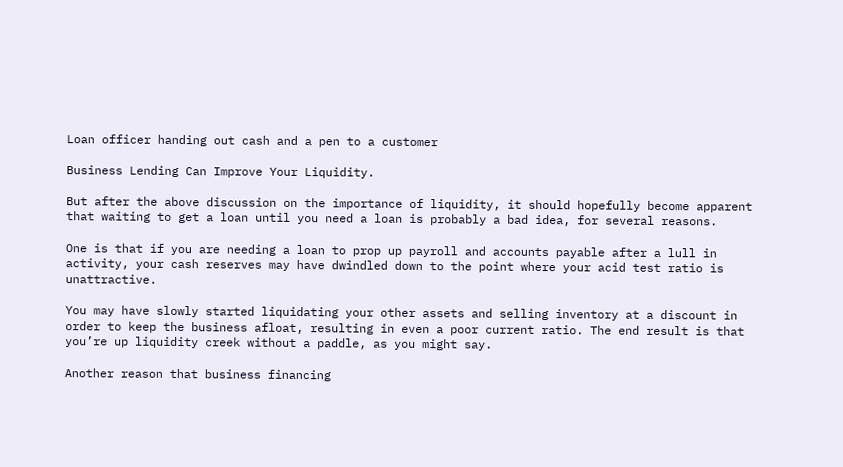Loan officer handing out cash and a pen to a customer

Business Lending Can Improve Your Liquidity.

But after the above discussion on the importance of liquidity, it should hopefully become apparent that waiting to get a loan until you need a loan is probably a bad idea, for several reasons.

One is that if you are needing a loan to prop up payroll and accounts payable after a lull in activity, your cash reserves may have dwindled down to the point where your acid test ratio is unattractive.

You may have slowly started liquidating your other assets and selling inventory at a discount in order to keep the business afloat, resulting in even a poor current ratio. The end result is that you’re up liquidity creek without a paddle, as you might say.

Another reason that business financing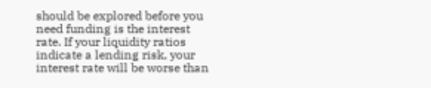should be explored before you need funding is the interest rate. If your liquidity ratios indicate a lending risk, your interest rate will be worse than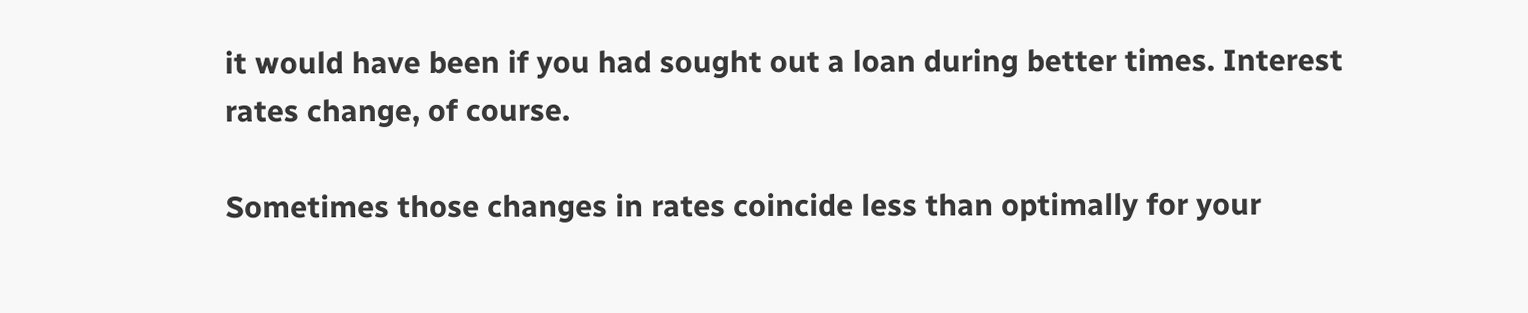it would have been if you had sought out a loan during better times. Interest rates change, of course.

Sometimes those changes in rates coincide less than optimally for your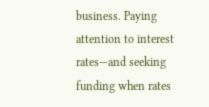business. Paying attention to interest rates—and seeking funding when rates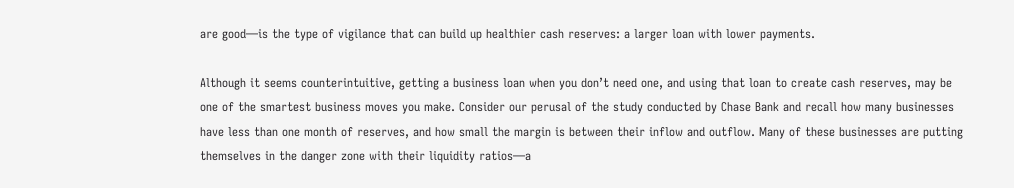are good—is the type of vigilance that can build up healthier cash reserves: a larger loan with lower payments.

Although it seems counterintuitive, getting a business loan when you don’t need one, and using that loan to create cash reserves, may be one of the smartest business moves you make. Consider our perusal of the study conducted by Chase Bank and recall how many businesses have less than one month of reserves, and how small the margin is between their inflow and outflow. Many of these businesses are putting themselves in the danger zone with their liquidity ratios—a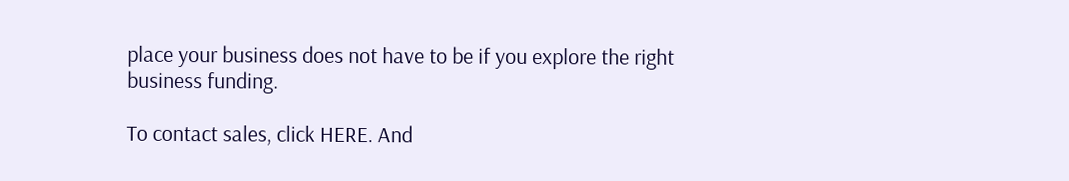place your business does not have to be if you explore the right business funding.

To contact sales, click HERE. And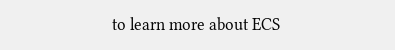to learn more about ECS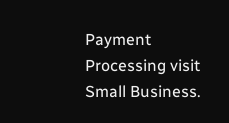Payment Processing visit Small Business.